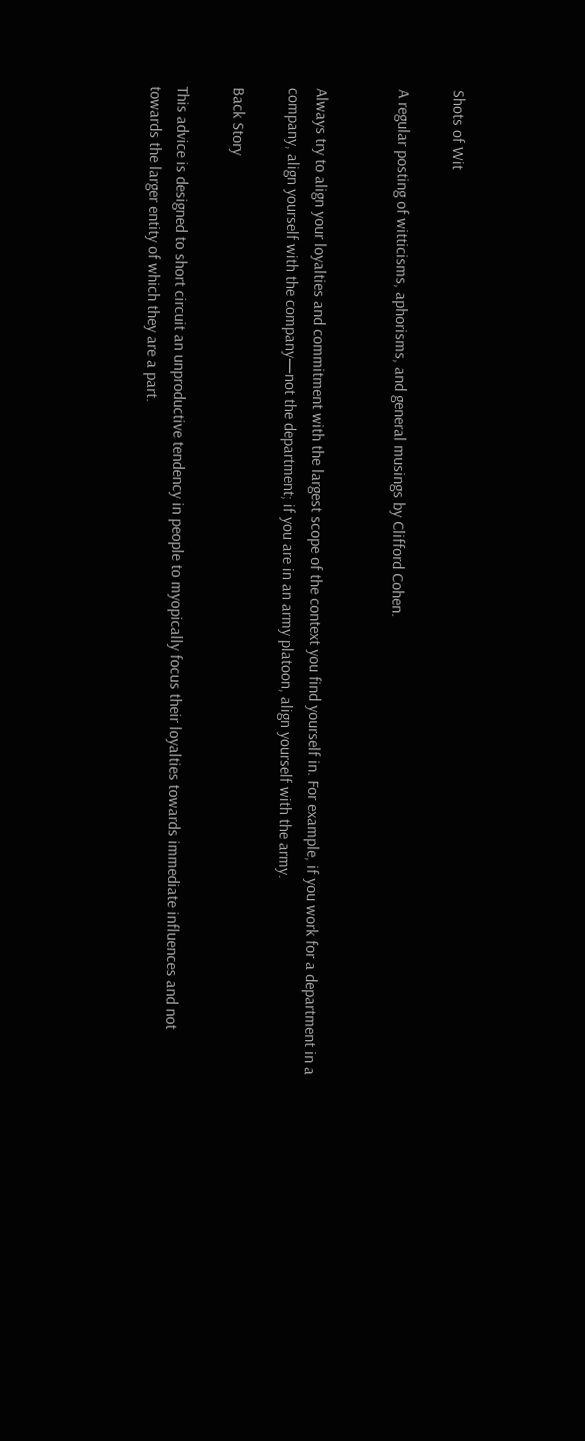Shots of Wit

A regular posting of witticisms, aphorisms, and general musings by Clifford Cohen.


Always try to align your loyalties and commitment with the largest scope of the context you find yourself in. For example, if you work for a department in a company, align yourself with the company—not the department; if you are in an army platoon, align yourself with the army.

Back Story

This advice is designed to short circuit an unproductive tendency in people to myopically focus their loyalties towards immediate influences and not towards the larger entity of which they are a part.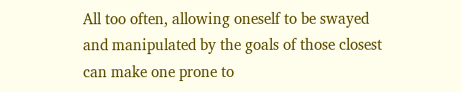All too often, allowing oneself to be swayed and manipulated by the goals of those closest can make one prone to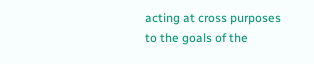acting at cross purposes to the goals of the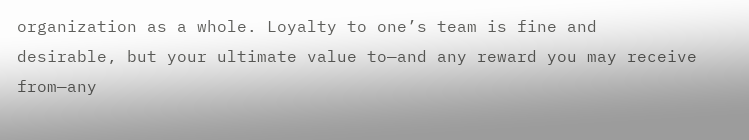organization as a whole. Loyalty to one’s team is fine and desirable, but your ultimate value to—and any reward you may receive from—any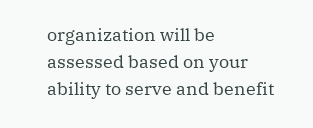organization will be assessed based on your ability to serve and benefit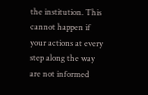the institution. This cannot happen if your actions at every step along the way are not informed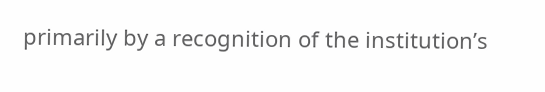primarily by a recognition of the institution’s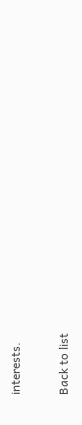interests.

Back to list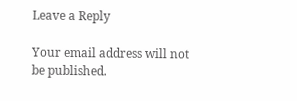Leave a Reply

Your email address will not be published.